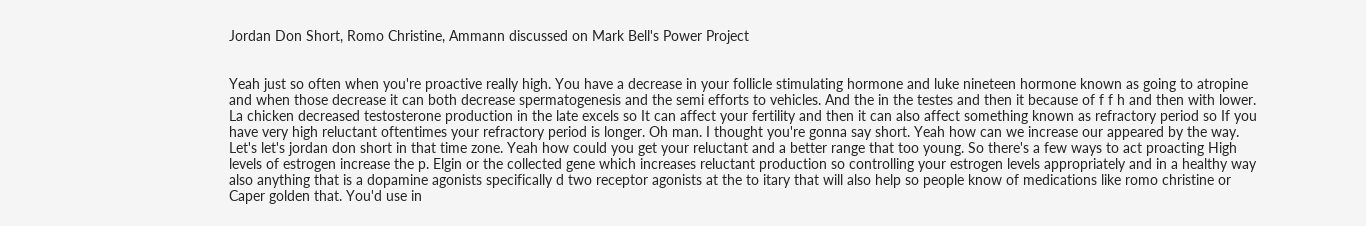Jordan Don Short, Romo Christine, Ammann discussed on Mark Bell's Power Project


Yeah just so often when you're proactive really high. You have a decrease in your follicle stimulating hormone and luke nineteen hormone known as going to atropine and when those decrease it can both decrease spermatogenesis and the semi efforts to vehicles. And the in the testes and then it because of f f h and then with lower. La chicken decreased testosterone production in the late excels so It can affect your fertility and then it can also affect something known as refractory period so If you have very high reluctant oftentimes your refractory period is longer. Oh man. I thought you're gonna say short. Yeah how can we increase our appeared by the way. Let's let's jordan don short in that time zone. Yeah how could you get your reluctant and a better range that too young. So there's a few ways to act proacting High levels of estrogen increase the p. Elgin or the collected gene which increases reluctant production so controlling your estrogen levels appropriately and in a healthy way also anything that is a dopamine agonists specifically d two receptor agonists at the to itary that will also help so people know of medications like romo christine or Caper golden that. You'd use in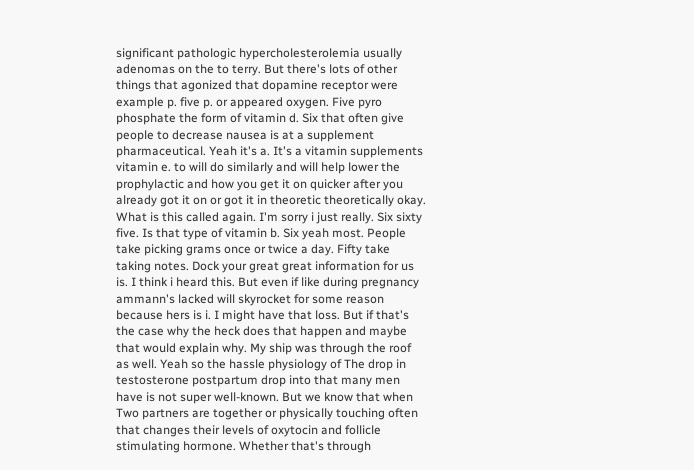significant pathologic hypercholesterolemia usually adenomas on the to terry. But there's lots of other things that agonized that dopamine receptor were example p. five p. or appeared oxygen. Five pyro phosphate the form of vitamin d. Six that often give people to decrease nausea is at a supplement pharmaceutical. Yeah it's a. It's a vitamin supplements vitamin e. to will do similarly and will help lower the prophylactic and how you get it on quicker after you already got it on or got it in theoretic theoretically okay. What is this called again. I'm sorry i just really. Six sixty five. Is that type of vitamin b. Six yeah most. People take picking grams once or twice a day. Fifty take taking notes. Dock your great great information for us is. I think i heard this. But even if like during pregnancy ammann's lacked will skyrocket for some reason because hers is i. I might have that loss. But if that's the case why the heck does that happen and maybe that would explain why. My ship was through the roof as well. Yeah so the hassle physiology of The drop in testosterone postpartum drop into that many men have is not super well-known. But we know that when Two partners are together or physically touching often that changes their levels of oxytocin and follicle stimulating hormone. Whether that's through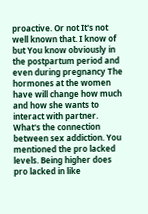proactive. Or not It's not well known that. I know of but You know obviously in the postpartum period and even during pregnancy The hormones at the women have will change how much and how she wants to interact with partner. What's the connection between sex addiction. You mentioned the pro lacked levels. Being higher does pro lacked in like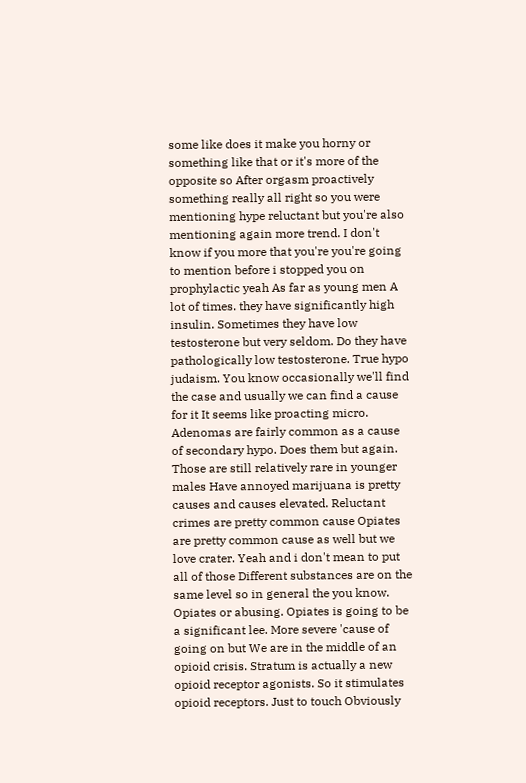some like does it make you horny or something like that or it's more of the opposite so After orgasm proactively something really all right so you were mentioning hype reluctant but you're also mentioning again more trend. I don't know if you more that you're you're going to mention before i stopped you on prophylactic yeah As far as young men A lot of times. they have significantly high insulin. Sometimes they have low testosterone but very seldom. Do they have pathologically low testosterone. True hypo judaism. You know occasionally we'll find the case and usually we can find a cause for it It seems like proacting micro. Adenomas are fairly common as a cause of secondary hypo. Does them but again. Those are still relatively rare in younger males Have annoyed marijuana is pretty causes and causes elevated. Reluctant crimes are pretty common cause Opiates are pretty common cause as well but we love crater. Yeah and i don't mean to put all of those Different substances are on the same level so in general the you know. Opiates or abusing. Opiates is going to be a significant lee. More severe 'cause of going on but We are in the middle of an opioid crisis. Stratum is actually a new opioid receptor agonists. So it stimulates opioid receptors. Just to touch Obviously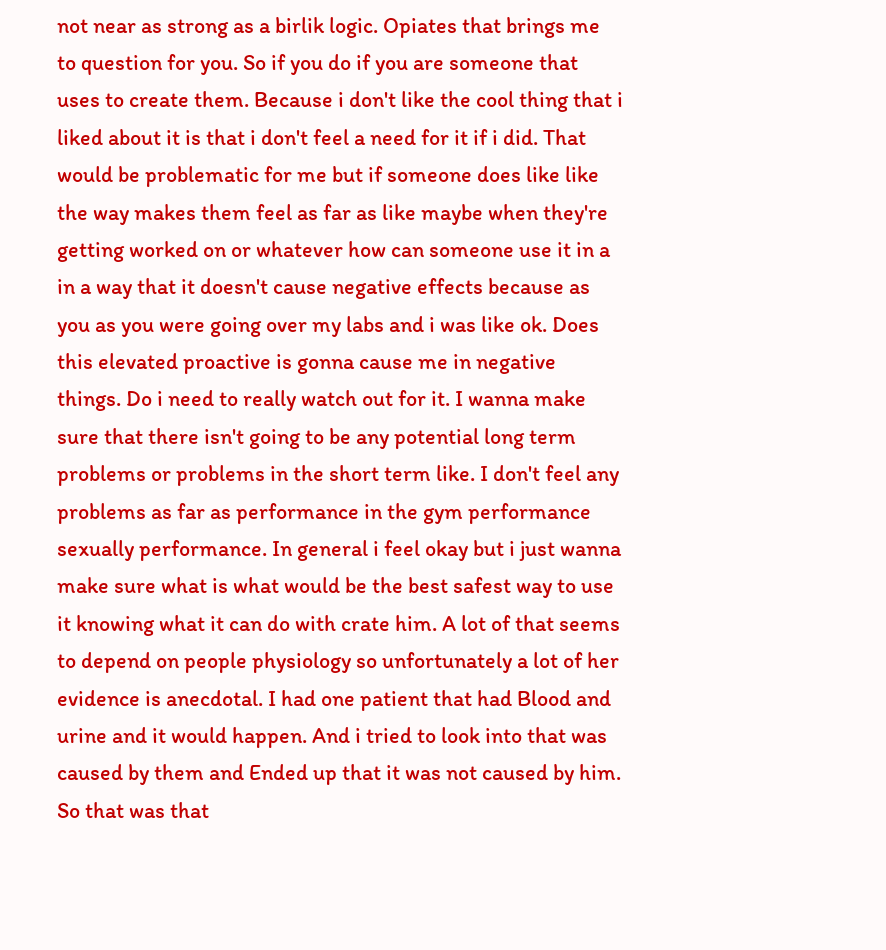not near as strong as a birlik logic. Opiates that brings me to question for you. So if you do if you are someone that uses to create them. Because i don't like the cool thing that i liked about it is that i don't feel a need for it if i did. That would be problematic for me but if someone does like like the way makes them feel as far as like maybe when they're getting worked on or whatever how can someone use it in a in a way that it doesn't cause negative effects because as you as you were going over my labs and i was like ok. Does this elevated proactive is gonna cause me in negative things. Do i need to really watch out for it. I wanna make sure that there isn't going to be any potential long term problems or problems in the short term like. I don't feel any problems as far as performance in the gym performance sexually performance. In general i feel okay but i just wanna make sure what is what would be the best safest way to use it knowing what it can do with crate him. A lot of that seems to depend on people physiology so unfortunately a lot of her evidence is anecdotal. I had one patient that had Blood and urine and it would happen. And i tried to look into that was caused by them and Ended up that it was not caused by him. So that was that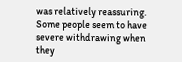was relatively reassuring. Some people seem to have severe withdrawing when they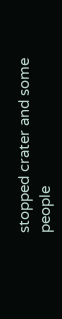stopped crater and some people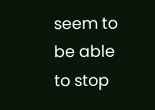seem to be able to stop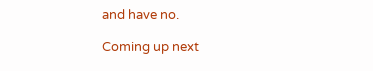and have no.

Coming up next